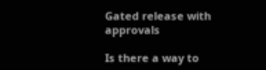Gated release with approvals

Is there a way to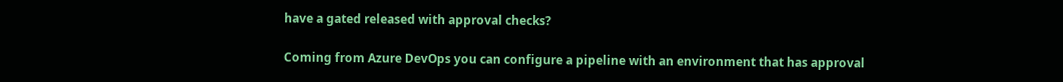have a gated released with approval checks?

Coming from Azure DevOps you can configure a pipeline with an environment that has approval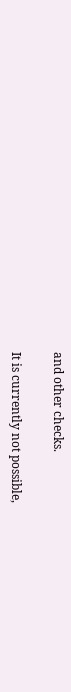and other checks.

It is currently not possible,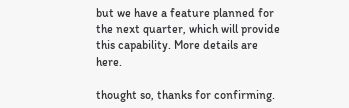but we have a feature planned for the next quarter, which will provide this capability. More details are here.

thought so, thanks for confirming.